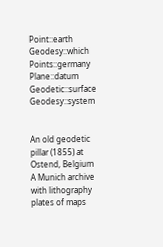Point::earth    Geodesy::which    Points::germany    Plane::datum    Geodetic::surface    Geodesy::system


An old geodetic pillar (1855) at Ostend, Belgium
A Munich archive with lithography plates of maps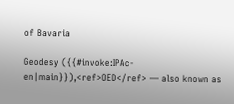of Bavaria

Geodesy ({{#invoke:IPAc-en|main}}),<ref>OED</ref> — also known as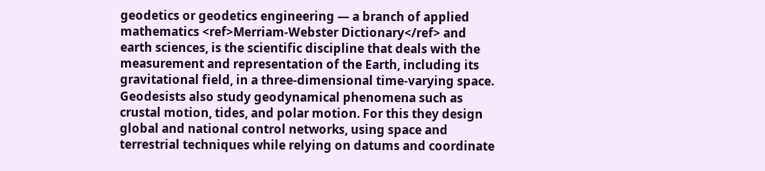geodetics or geodetics engineering — a branch of applied mathematics <ref>Merriam-Webster Dictionary</ref> and earth sciences, is the scientific discipline that deals with the measurement and representation of the Earth, including its gravitational field, in a three-dimensional time-varying space. Geodesists also study geodynamical phenomena such as crustal motion, tides, and polar motion. For this they design global and national control networks, using space and terrestrial techniques while relying on datums and coordinate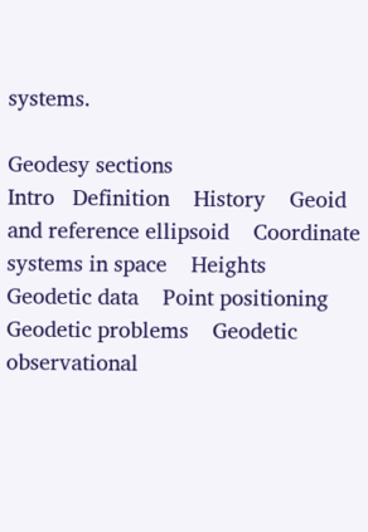systems.

Geodesy sections
Intro   Definition    History    Geoid and reference ellipsoid    Coordinate systems in space    Heights    Geodetic data    Point positioning    Geodetic problems    Geodetic observational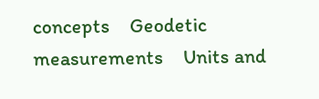concepts    Geodetic measurements    Units and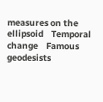measures on the ellipsoid    Temporal change    Famous geodesists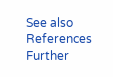See also    References    Further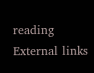reading   External links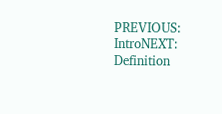PREVIOUS: IntroNEXT: Definition